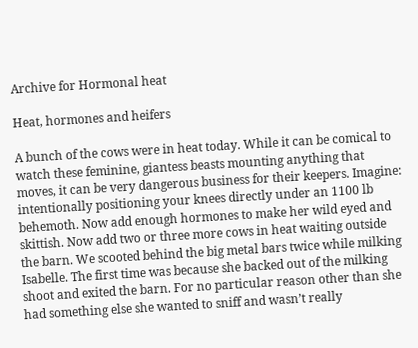Archive for Hormonal heat

Heat, hormones and heifers

A bunch of the cows were in heat today. While it can be comical to watch these feminine, giantess beasts mounting anything that moves, it can be very dangerous business for their keepers. Imagine: intentionally positioning your knees directly under an 1100 lb behemoth. Now add enough hormones to make her wild eyed and skittish. Now add two or three more cows in heat waiting outside the barn. We scooted behind the big metal bars twice while milking Isabelle. The first time was because she backed out of the milking shoot and exited the barn. For no particular reason other than she had something else she wanted to sniff and wasn’t really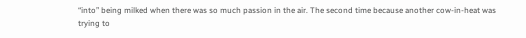“into” being milked when there was so much passion in the air. The second time because another cow-in-heat was trying to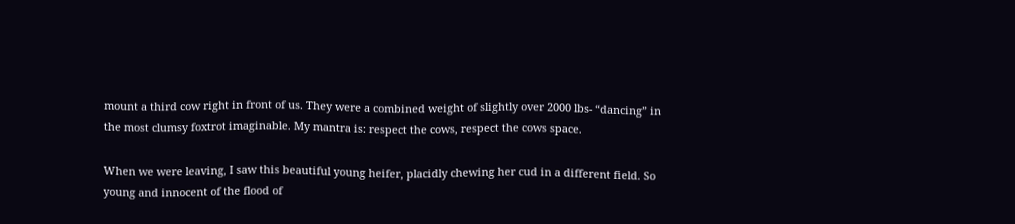mount a third cow right in front of us. They were a combined weight of slightly over 2000 lbs- “dancing” in the most clumsy foxtrot imaginable. My mantra is: respect the cows, respect the cows space.

When we were leaving, I saw this beautiful young heifer, placidly chewing her cud in a different field. So young and innocent of the flood of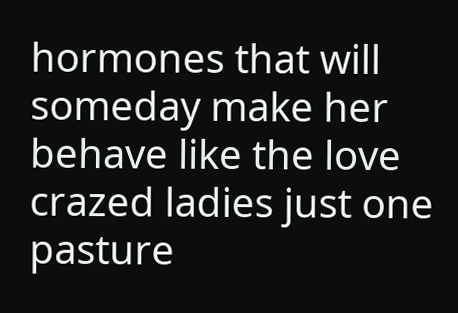hormones that will someday make her behave like the love crazed ladies just one pasture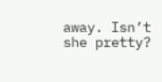away. Isn’t she pretty?